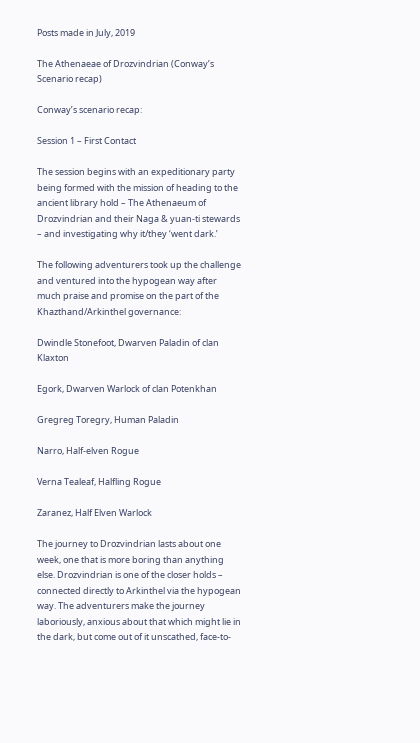Posts made in July, 2019

The Athenaeae of Drozvindrian (Conway’s Scenario recap)

Conway’s scenario recap:

Session 1 – First Contact

The session begins with an expeditionary party being formed with the mission of heading to the ancient library hold – The Athenaeum of Drozvindrian and their Naga & yuan-ti stewards – and investigating why it/they ‘went dark.’

The following adventurers took up the challenge and ventured into the hypogean way after much praise and promise on the part of the Khazthand/Arkinthel governance:

Dwindle Stonefoot, Dwarven Paladin of clan Klaxton

Egork, Dwarven Warlock of clan Potenkhan

Gregreg Toregry, Human Paladin

Narro, Half-elven Rogue

Verna Tealeaf, Halfling Rogue

Zaranez, Half Elven Warlock

The journey to Drozvindrian lasts about one week, one that is more boring than anything else. Drozvindrian is one of the closer holds – connected directly to Arkinthel via the hypogean way. The adventurers make the journey laboriously, anxious about that which might lie in the dark, but come out of it unscathed, face-to-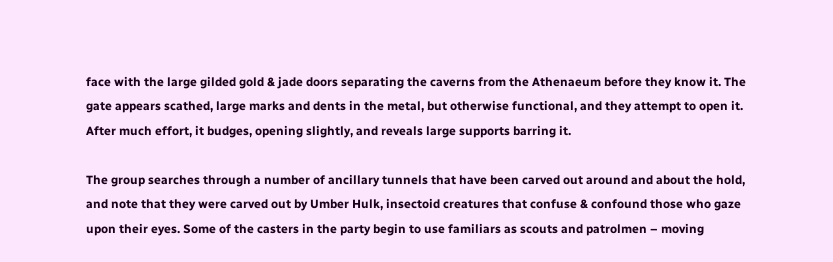face with the large gilded gold & jade doors separating the caverns from the Athenaeum before they know it. The gate appears scathed, large marks and dents in the metal, but otherwise functional, and they attempt to open it. After much effort, it budges, opening slightly, and reveals large supports barring it.

The group searches through a number of ancillary tunnels that have been carved out around and about the hold, and note that they were carved out by Umber Hulk, insectoid creatures that confuse & confound those who gaze upon their eyes. Some of the casters in the party begin to use familiars as scouts and patrolmen – moving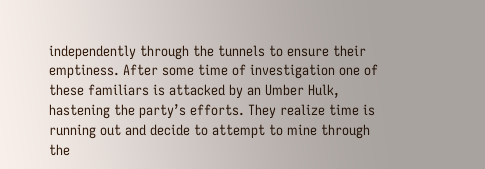independently through the tunnels to ensure their emptiness. After some time of investigation one of these familiars is attacked by an Umber Hulk, hastening the party’s efforts. They realize time is running out and decide to attempt to mine through the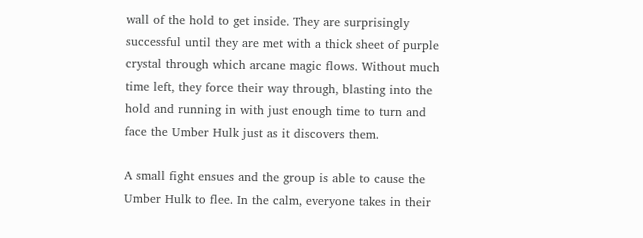wall of the hold to get inside. They are surprisingly successful until they are met with a thick sheet of purple crystal through which arcane magic flows. Without much time left, they force their way through, blasting into the hold and running in with just enough time to turn and face the Umber Hulk just as it discovers them.

A small fight ensues and the group is able to cause the Umber Hulk to flee. In the calm, everyone takes in their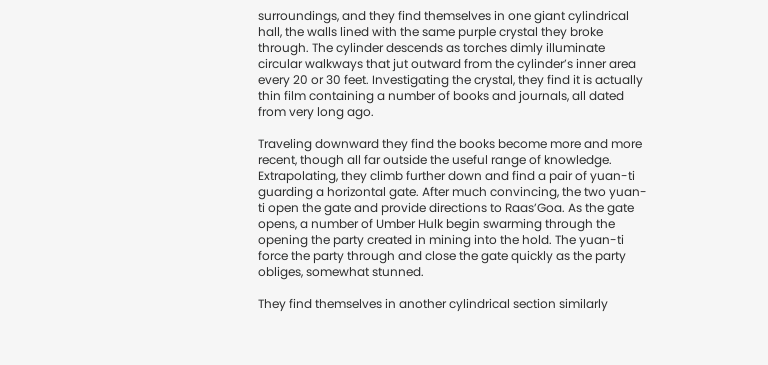surroundings, and they find themselves in one giant cylindrical hall, the walls lined with the same purple crystal they broke through. The cylinder descends as torches dimly illuminate circular walkways that jut outward from the cylinder’s inner area every 20 or 30 feet. Investigating the crystal, they find it is actually thin film containing a number of books and journals, all dated from very long ago.

Traveling downward they find the books become more and more recent, though all far outside the useful range of knowledge. Extrapolating, they climb further down and find a pair of yuan-ti guarding a horizontal gate. After much convincing, the two yuan-ti open the gate and provide directions to Raas’Goa. As the gate opens, a number of Umber Hulk begin swarming through the opening the party created in mining into the hold. The yuan-ti force the party through and close the gate quickly as the party obliges, somewhat stunned.

They find themselves in another cylindrical section similarly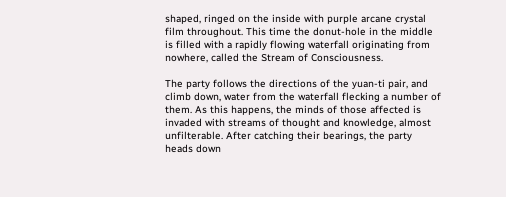shaped, ringed on the inside with purple arcane crystal film throughout. This time the donut-hole in the middle is filled with a rapidly flowing waterfall originating from nowhere, called the Stream of Consciousness.

The party follows the directions of the yuan-ti pair, and climb down, water from the waterfall flecking a number of them. As this happens, the minds of those affected is invaded with streams of thought and knowledge, almost unfilterable. After catching their bearings, the party heads down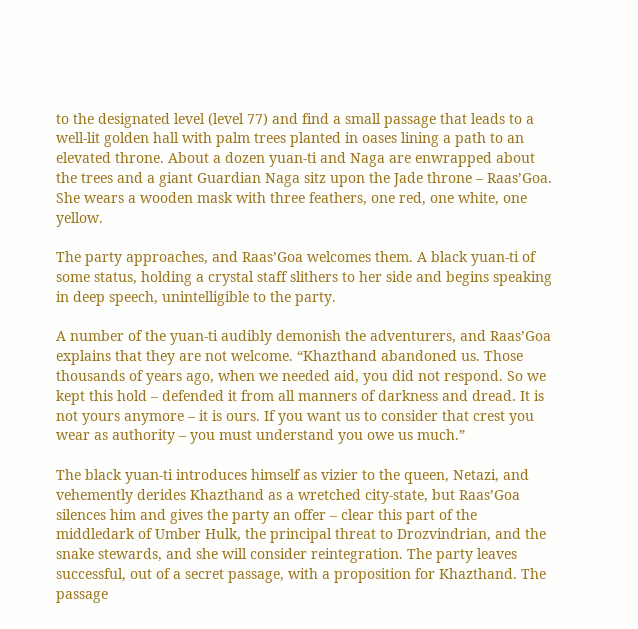to the designated level (level 77) and find a small passage that leads to a well-lit golden hall with palm trees planted in oases lining a path to an elevated throne. About a dozen yuan-ti and Naga are enwrapped about the trees and a giant Guardian Naga sitz upon the Jade throne – Raas’Goa. She wears a wooden mask with three feathers, one red, one white, one yellow.

The party approaches, and Raas’Goa welcomes them. A black yuan-ti of some status, holding a crystal staff slithers to her side and begins speaking in deep speech, unintelligible to the party.

A number of the yuan-ti audibly demonish the adventurers, and Raas’Goa explains that they are not welcome. “Khazthand abandoned us. Those thousands of years ago, when we needed aid, you did not respond. So we kept this hold – defended it from all manners of darkness and dread. It is not yours anymore – it is ours. If you want us to consider that crest you wear as authority – you must understand you owe us much.”

The black yuan-ti introduces himself as vizier to the queen, Netazi, and vehemently derides Khazthand as a wretched city-state, but Raas’Goa silences him and gives the party an offer – clear this part of the middledark of Umber Hulk, the principal threat to Drozvindrian, and the snake stewards, and she will consider reintegration. The party leaves successful, out of a secret passage, with a proposition for Khazthand. The passage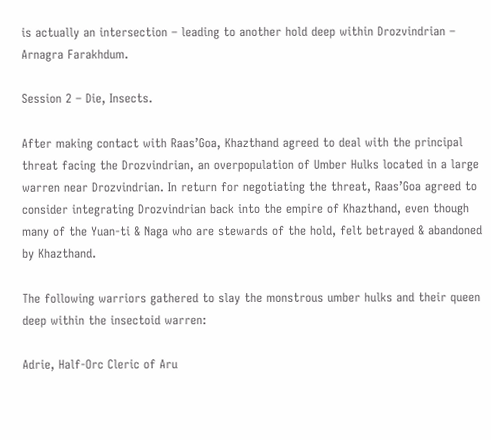is actually an intersection – leading to another hold deep within Drozvindrian – Arnagra Farakhdum.

Session 2 – Die, Insects.

After making contact with Raas’Goa, Khazthand agreed to deal with the principal threat facing the Drozvindrian, an overpopulation of Umber Hulks located in a large warren near Drozvindrian. In return for negotiating the threat, Raas’Goa agreed to consider integrating Drozvindrian back into the empire of Khazthand, even though many of the Yuan-ti & Naga who are stewards of the hold, felt betrayed & abandoned by Khazthand.

The following warriors gathered to slay the monstrous umber hulks and their queen deep within the insectoid warren:

Adrie, Half-Orc Cleric of Aru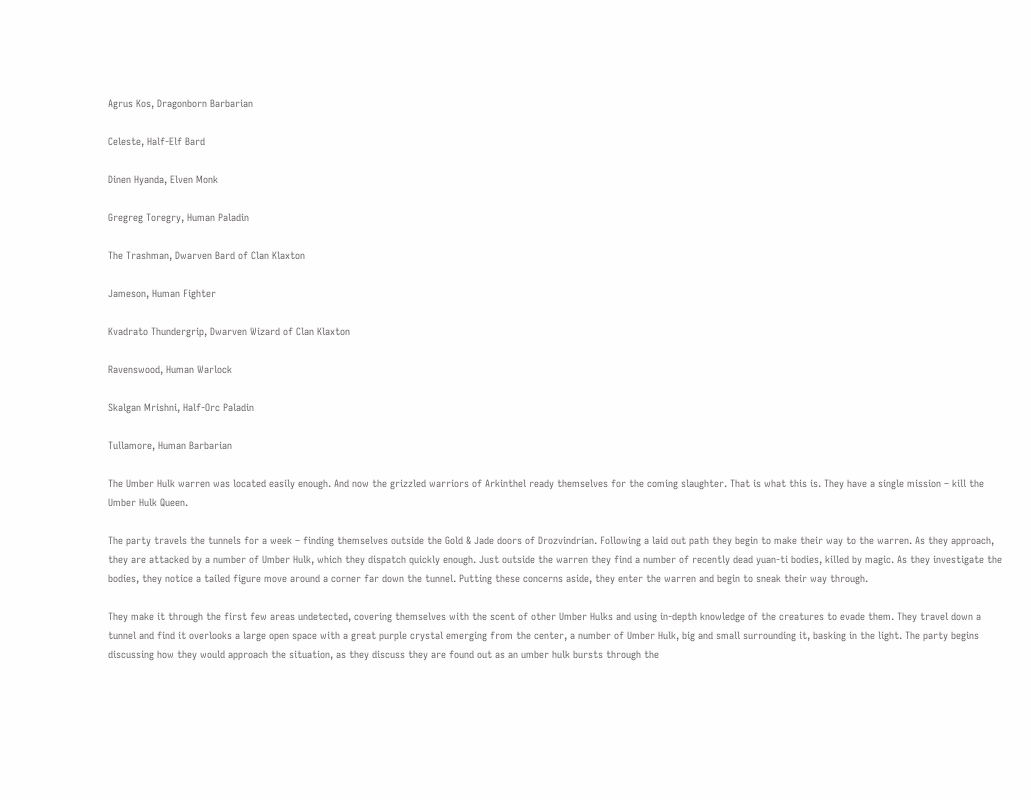Agrus Kos, Dragonborn Barbarian

Celeste, Half-Elf Bard

Dinen Hyanda, Elven Monk

Gregreg Toregry, Human Paladin

The Trashman, Dwarven Bard of Clan Klaxton

Jameson, Human Fighter

Kvadrato Thundergrip, Dwarven Wizard of Clan Klaxton

Ravenswood, Human Warlock

Skalgan Mrishni, Half-Orc Paladin

Tullamore, Human Barbarian

The Umber Hulk warren was located easily enough. And now the grizzled warriors of Arkinthel ready themselves for the coming slaughter. That is what this is. They have a single mission – kill the Umber Hulk Queen.

The party travels the tunnels for a week – finding themselves outside the Gold & Jade doors of Drozvindrian. Following a laid out path they begin to make their way to the warren. As they approach, they are attacked by a number of Umber Hulk, which they dispatch quickly enough. Just outside the warren they find a number of recently dead yuan-ti bodies, killed by magic. As they investigate the bodies, they notice a tailed figure move around a corner far down the tunnel. Putting these concerns aside, they enter the warren and begin to sneak their way through.

They make it through the first few areas undetected, covering themselves with the scent of other Umber Hulks and using in-depth knowledge of the creatures to evade them. They travel down a tunnel and find it overlooks a large open space with a great purple crystal emerging from the center, a number of Umber Hulk, big and small surrounding it, basking in the light. The party begins discussing how they would approach the situation, as they discuss they are found out as an umber hulk bursts through the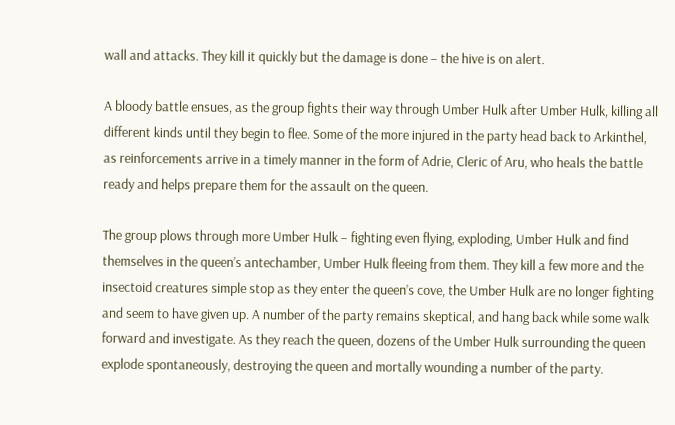wall and attacks. They kill it quickly but the damage is done – the hive is on alert.

A bloody battle ensues, as the group fights their way through Umber Hulk after Umber Hulk, killing all different kinds until they begin to flee. Some of the more injured in the party head back to Arkinthel, as reinforcements arrive in a timely manner in the form of Adrie, Cleric of Aru, who heals the battle ready and helps prepare them for the assault on the queen.

The group plows through more Umber Hulk – fighting even flying, exploding, Umber Hulk and find themselves in the queen’s antechamber, Umber Hulk fleeing from them. They kill a few more and the insectoid creatures simple stop as they enter the queen’s cove, the Umber Hulk are no longer fighting and seem to have given up. A number of the party remains skeptical, and hang back while some walk forward and investigate. As they reach the queen, dozens of the Umber Hulk surrounding the queen explode spontaneously, destroying the queen and mortally wounding a number of the party.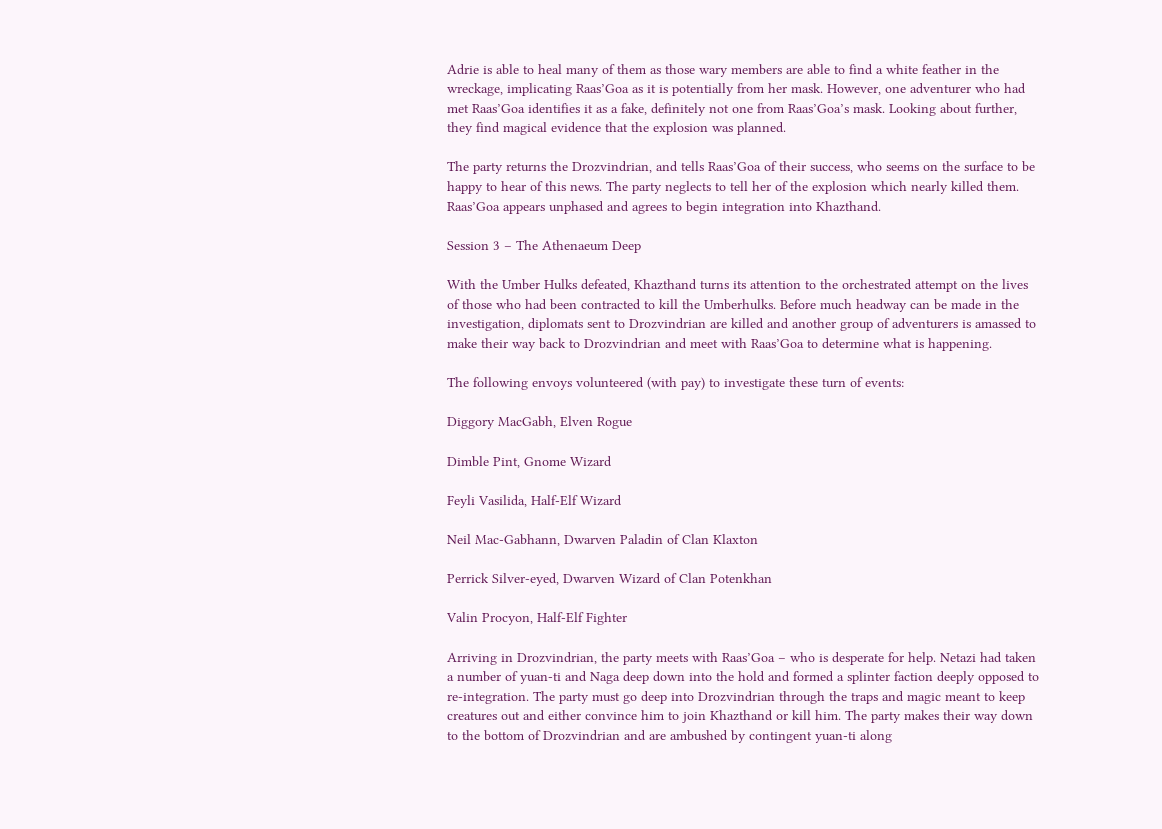Adrie is able to heal many of them as those wary members are able to find a white feather in the wreckage, implicating Raas’Goa as it is potentially from her mask. However, one adventurer who had met Raas’Goa identifies it as a fake, definitely not one from Raas’Goa’s mask. Looking about further, they find magical evidence that the explosion was planned.

The party returns the Drozvindrian, and tells Raas’Goa of their success, who seems on the surface to be happy to hear of this news. The party neglects to tell her of the explosion which nearly killed them. Raas’Goa appears unphased and agrees to begin integration into Khazthand.

Session 3 – The Athenaeum Deep

With the Umber Hulks defeated, Khazthand turns its attention to the orchestrated attempt on the lives of those who had been contracted to kill the Umberhulks. Before much headway can be made in the investigation, diplomats sent to Drozvindrian are killed and another group of adventurers is amassed to make their way back to Drozvindrian and meet with Raas’Goa to determine what is happening.

The following envoys volunteered (with pay) to investigate these turn of events:

Diggory MacGabh, Elven Rogue

Dimble Pint, Gnome Wizard

Feyli Vasilida, Half-Elf Wizard

Neil Mac-Gabhann, Dwarven Paladin of Clan Klaxton

Perrick Silver-eyed, Dwarven Wizard of Clan Potenkhan

Valin Procyon, Half-Elf Fighter

Arriving in Drozvindrian, the party meets with Raas’Goa – who is desperate for help. Netazi had taken a number of yuan-ti and Naga deep down into the hold and formed a splinter faction deeply opposed to re-integration. The party must go deep into Drozvindrian through the traps and magic meant to keep creatures out and either convince him to join Khazthand or kill him. The party makes their way down to the bottom of Drozvindrian and are ambushed by contingent yuan-ti along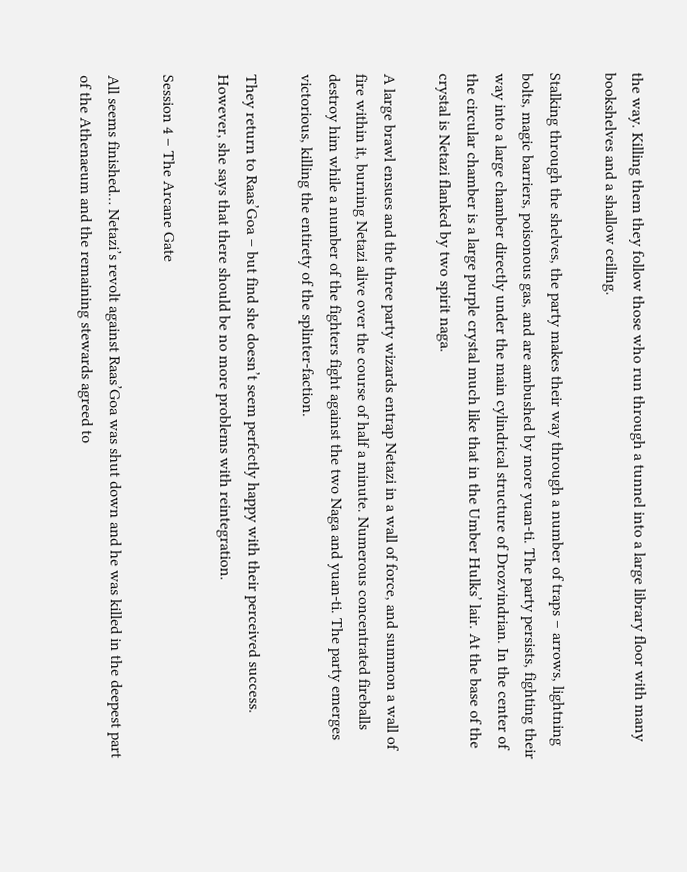the way. Killing them they follow those who run through a tunnel into a large library floor with many bookshelves and a shallow ceiling.

Stalking through the shelves, the party makes their way through a number of traps – arrows, lightning bolts, magic barriers, poisonous gas, and are ambushed by more yuan-ti. The party persists, fighting their way into a large chamber directly under the main cylindrical structure of Drozvindrian. In the center of the circular chamber is a large purple crystal much like that in the Umber Hulks’ lair. At the base of the crystal is Netazi flanked by two spirit naga.

A large brawl ensues and the three party wizards entrap Netazi in a wall of force, and summon a wall of fire within it, burning Netazi alive over the course of half a minute. Numerous concentrated fireballs destroy him while a number of the fighters fight against the two Naga and yuan-ti. The party emerges victorious, killing the entirety of the splinter-faction.

They return to Raas’Goa – but find she doesn’t seem perfectly happy with their perceived success. However, she says that there should be no more problems with reintegration.

Session 4 – The Arcane Gate

All seems finished… Netazi’s revolt against Raas’Goa was shut down and he was killed in the deepest part of the Athenaeum and the remaining stewards agreed to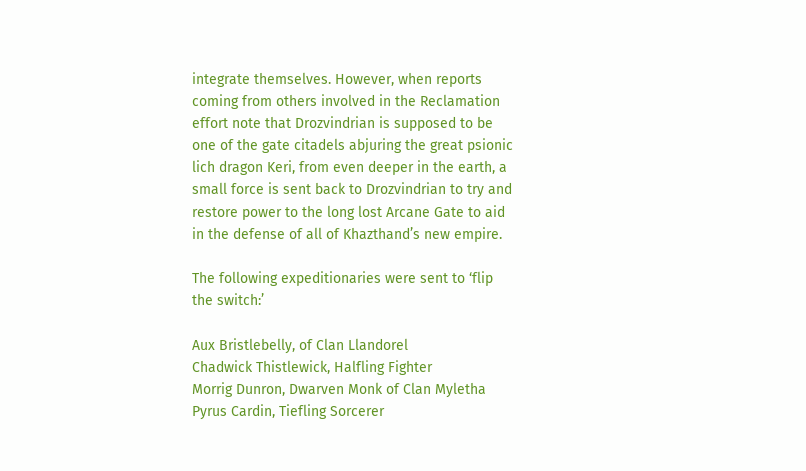integrate themselves. However, when reports coming from others involved in the Reclamation effort note that Drozvindrian is supposed to be one of the gate citadels abjuring the great psionic lich dragon Keri, from even deeper in the earth, a small force is sent back to Drozvindrian to try and restore power to the long lost Arcane Gate to aid in the defense of all of Khazthand’s new empire.

The following expeditionaries were sent to ‘flip the switch:’

Aux Bristlebelly, of Clan Llandorel
Chadwick Thistlewick, Halfling Fighter
Morrig Dunron, Dwarven Monk of Clan Myletha
Pyrus Cardin, Tiefling Sorcerer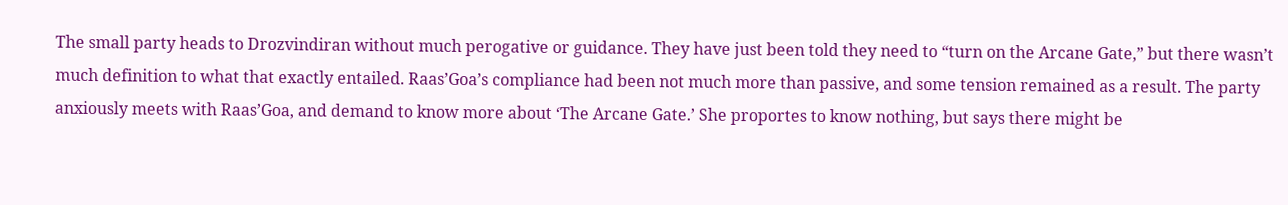The small party heads to Drozvindiran without much perogative or guidance. They have just been told they need to “turn on the Arcane Gate,” but there wasn’t much definition to what that exactly entailed. Raas’Goa’s compliance had been not much more than passive, and some tension remained as a result. The party anxiously meets with Raas’Goa, and demand to know more about ‘The Arcane Gate.’ She proportes to know nothing, but says there might be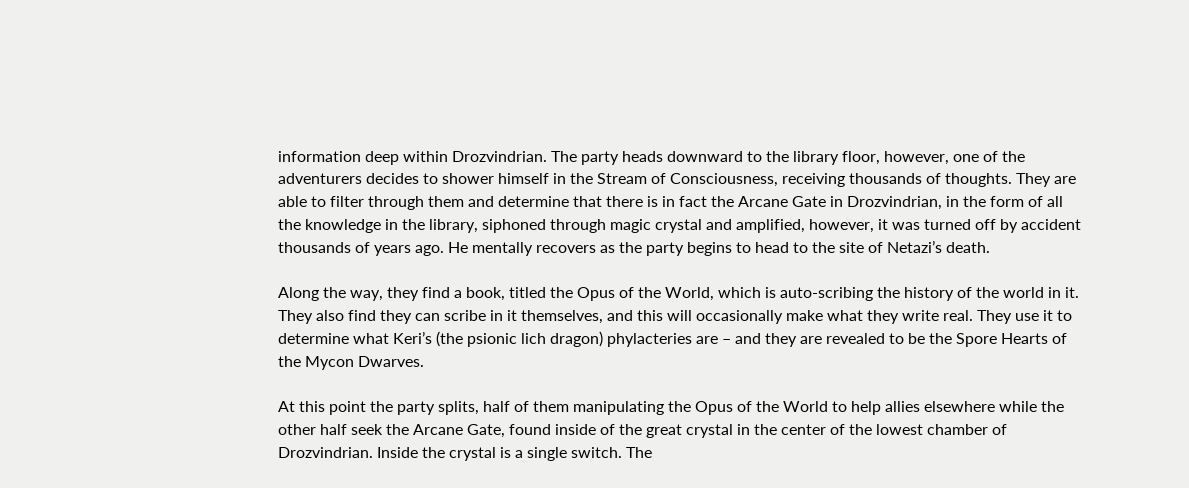information deep within Drozvindrian. The party heads downward to the library floor, however, one of the adventurers decides to shower himself in the Stream of Consciousness, receiving thousands of thoughts. They are able to filter through them and determine that there is in fact the Arcane Gate in Drozvindrian, in the form of all the knowledge in the library, siphoned through magic crystal and amplified, however, it was turned off by accident thousands of years ago. He mentally recovers as the party begins to head to the site of Netazi’s death.

Along the way, they find a book, titled the Opus of the World, which is auto-scribing the history of the world in it. They also find they can scribe in it themselves, and this will occasionally make what they write real. They use it to determine what Keri’s (the psionic lich dragon) phylacteries are – and they are revealed to be the Spore Hearts of the Mycon Dwarves.

At this point the party splits, half of them manipulating the Opus of the World to help allies elsewhere while the other half seek the Arcane Gate, found inside of the great crystal in the center of the lowest chamber of Drozvindrian. Inside the crystal is a single switch. The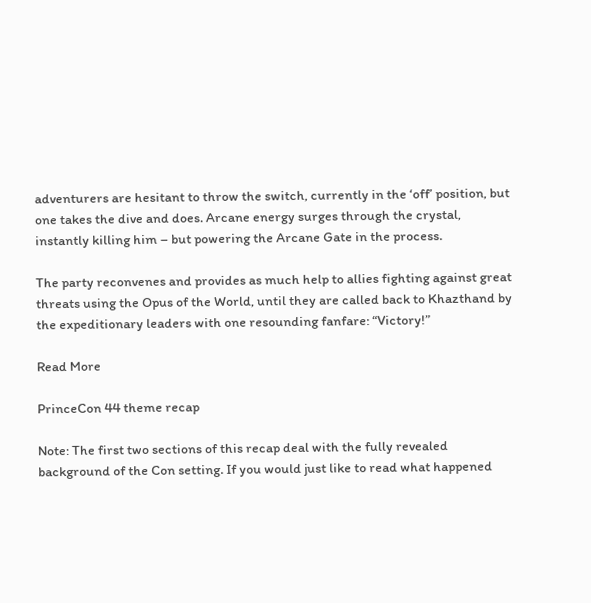adventurers are hesitant to throw the switch, currently in the ‘off’ position, but one takes the dive and does. Arcane energy surges through the crystal, instantly killing him – but powering the Arcane Gate in the process.

The party reconvenes and provides as much help to allies fighting against great threats using the Opus of the World, until they are called back to Khazthand by the expeditionary leaders with one resounding fanfare: “Victory!”

Read More

PrinceCon 44 theme recap

Note: The first two sections of this recap deal with the fully revealed background of the Con setting. If you would just like to read what happened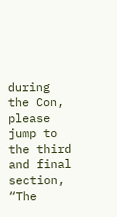during the Con, please jump to the third and final section, “The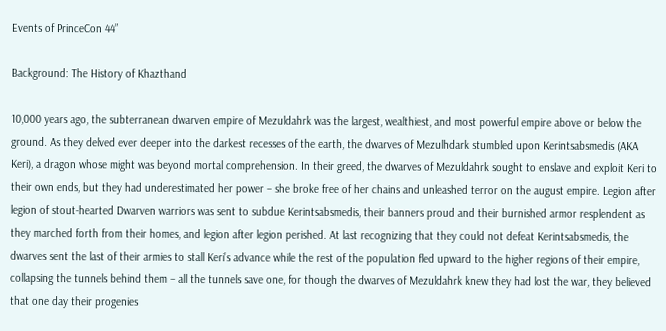Events of PrinceCon 44”

Background: The History of Khazthand

10,000 years ago, the subterranean dwarven empire of Mezuldahrk was the largest, wealthiest, and most powerful empire above or below the ground. As they delved ever deeper into the darkest recesses of the earth, the dwarves of Mezulhdark stumbled upon Kerintsabsmedis (AKA Keri), a dragon whose might was beyond mortal comprehension. In their greed, the dwarves of Mezuldahrk sought to enslave and exploit Keri to their own ends, but they had underestimated her power – she broke free of her chains and unleashed terror on the august empire. Legion after legion of stout-hearted Dwarven warriors was sent to subdue Kerintsabsmedis, their banners proud and their burnished armor resplendent as they marched forth from their homes, and legion after legion perished. At last recognizing that they could not defeat Kerintsabsmedis, the dwarves sent the last of their armies to stall Keri’s advance while the rest of the population fled upward to the higher regions of their empire, collapsing the tunnels behind them – all the tunnels save one, for though the dwarves of Mezuldahrk knew they had lost the war, they believed that one day their progenies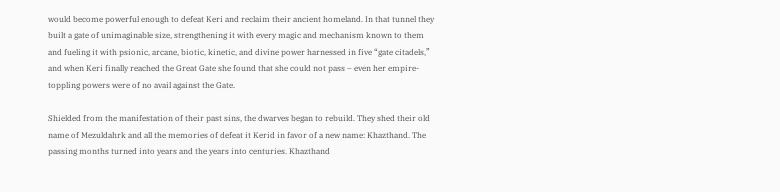would become powerful enough to defeat Keri and reclaim their ancient homeland. In that tunnel they built a gate of unimaginable size, strengthening it with every magic and mechanism known to them and fueling it with psionic, arcane, biotic, kinetic, and divine power harnessed in five “gate citadels,”  and when Keri finally reached the Great Gate she found that she could not pass – even her empire-toppling powers were of no avail against the Gate.

Shielded from the manifestation of their past sins, the dwarves began to rebuild. They shed their old name of Mezuldahrk and all the memories of defeat it Kerid in favor of a new name: Khazthand. The passing months turned into years and the years into centuries. Khazthand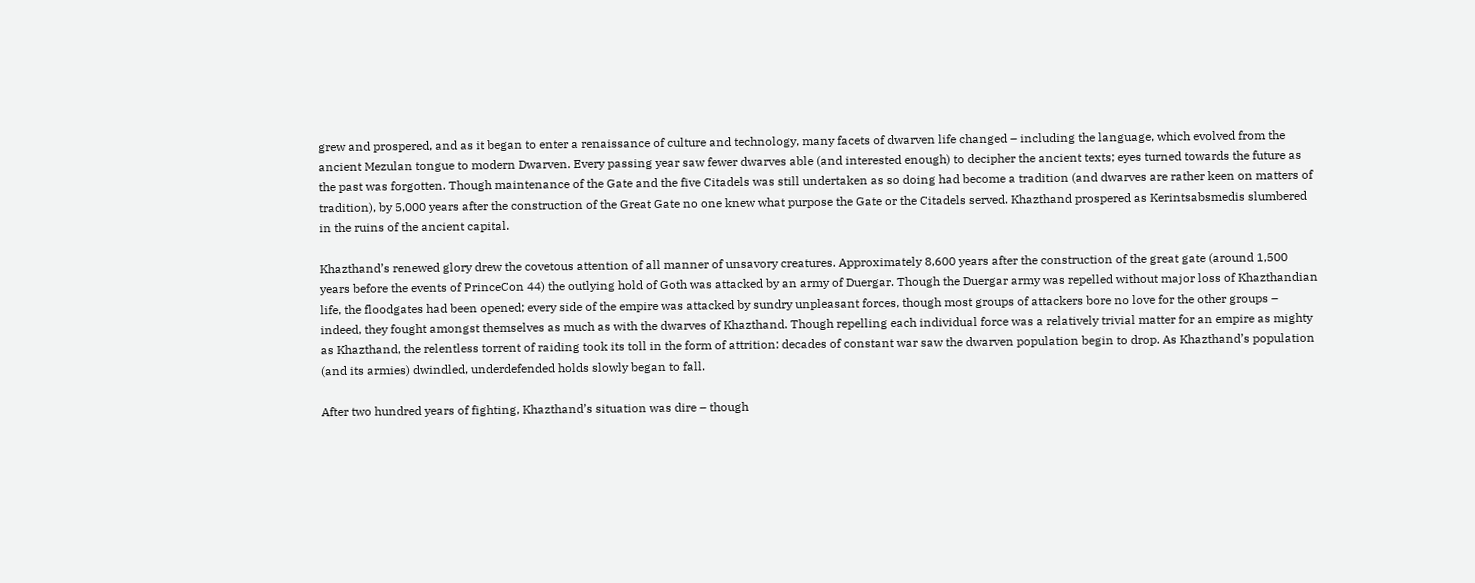grew and prospered, and as it began to enter a renaissance of culture and technology, many facets of dwarven life changed – including the language, which evolved from the ancient Mezulan tongue to modern Dwarven. Every passing year saw fewer dwarves able (and interested enough) to decipher the ancient texts; eyes turned towards the future as the past was forgotten. Though maintenance of the Gate and the five Citadels was still undertaken as so doing had become a tradition (and dwarves are rather keen on matters of tradition), by 5,000 years after the construction of the Great Gate no one knew what purpose the Gate or the Citadels served. Khazthand prospered as Kerintsabsmedis slumbered in the ruins of the ancient capital.

Khazthand’s renewed glory drew the covetous attention of all manner of unsavory creatures. Approximately 8,600 years after the construction of the great gate (around 1,500 years before the events of PrinceCon 44) the outlying hold of Goth was attacked by an army of Duergar. Though the Duergar army was repelled without major loss of Khazthandian life, the floodgates had been opened; every side of the empire was attacked by sundry unpleasant forces, though most groups of attackers bore no love for the other groups – indeed, they fought amongst themselves as much as with the dwarves of Khazthand. Though repelling each individual force was a relatively trivial matter for an empire as mighty as Khazthand, the relentless torrent of raiding took its toll in the form of attrition: decades of constant war saw the dwarven population begin to drop. As Khazthand’s population (and its armies) dwindled, underdefended holds slowly began to fall.

After two hundred years of fighting, Khazthand’s situation was dire – though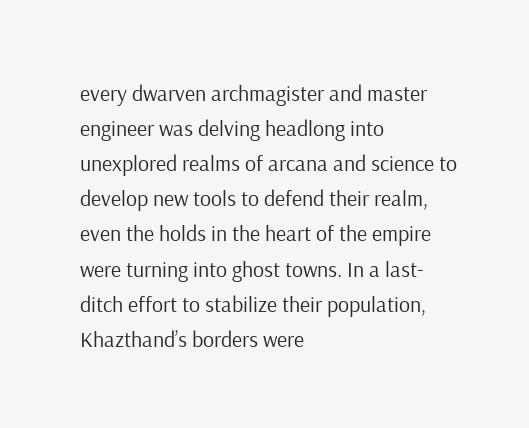every dwarven archmagister and master engineer was delving headlong into unexplored realms of arcana and science to develop new tools to defend their realm, even the holds in the heart of the empire were turning into ghost towns. In a last-ditch effort to stabilize their population, Khazthand’s borders were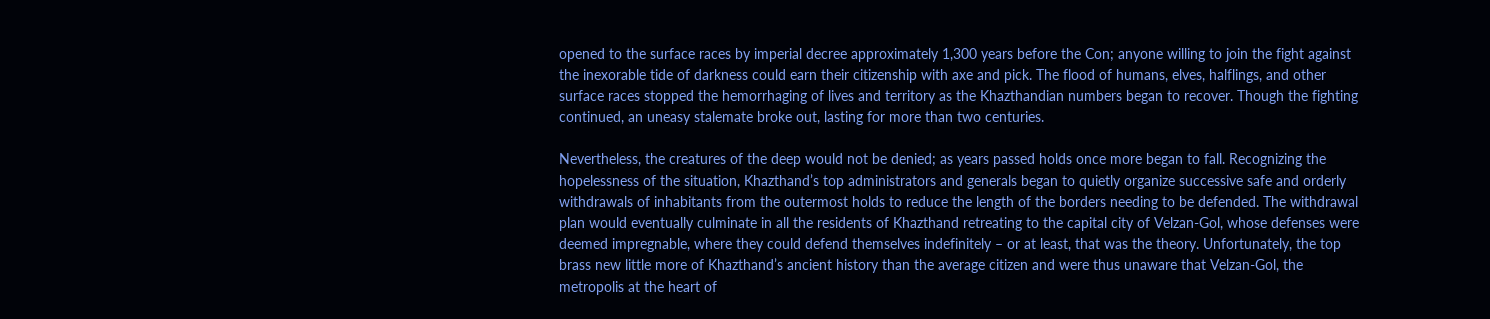opened to the surface races by imperial decree approximately 1,300 years before the Con; anyone willing to join the fight against the inexorable tide of darkness could earn their citizenship with axe and pick. The flood of humans, elves, halflings, and other surface races stopped the hemorrhaging of lives and territory as the Khazthandian numbers began to recover. Though the fighting continued, an uneasy stalemate broke out, lasting for more than two centuries.

Nevertheless, the creatures of the deep would not be denied; as years passed holds once more began to fall. Recognizing the hopelessness of the situation, Khazthand’s top administrators and generals began to quietly organize successive safe and orderly withdrawals of inhabitants from the outermost holds to reduce the length of the borders needing to be defended. The withdrawal plan would eventually culminate in all the residents of Khazthand retreating to the capital city of Velzan-Gol, whose defenses were deemed impregnable, where they could defend themselves indefinitely – or at least, that was the theory. Unfortunately, the top brass new little more of Khazthand’s ancient history than the average citizen and were thus unaware that Velzan-Gol, the metropolis at the heart of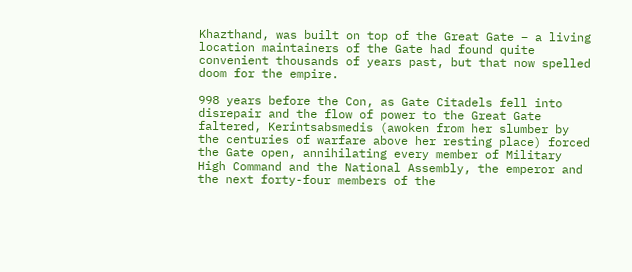Khazthand, was built on top of the Great Gate – a living location maintainers of the Gate had found quite convenient thousands of years past, but that now spelled doom for the empire.

998 years before the Con, as Gate Citadels fell into disrepair and the flow of power to the Great Gate faltered, Kerintsabsmedis (awoken from her slumber by the centuries of warfare above her resting place) forced the Gate open, annihilating every member of Military High Command and the National Assembly, the emperor and the next forty-four members of the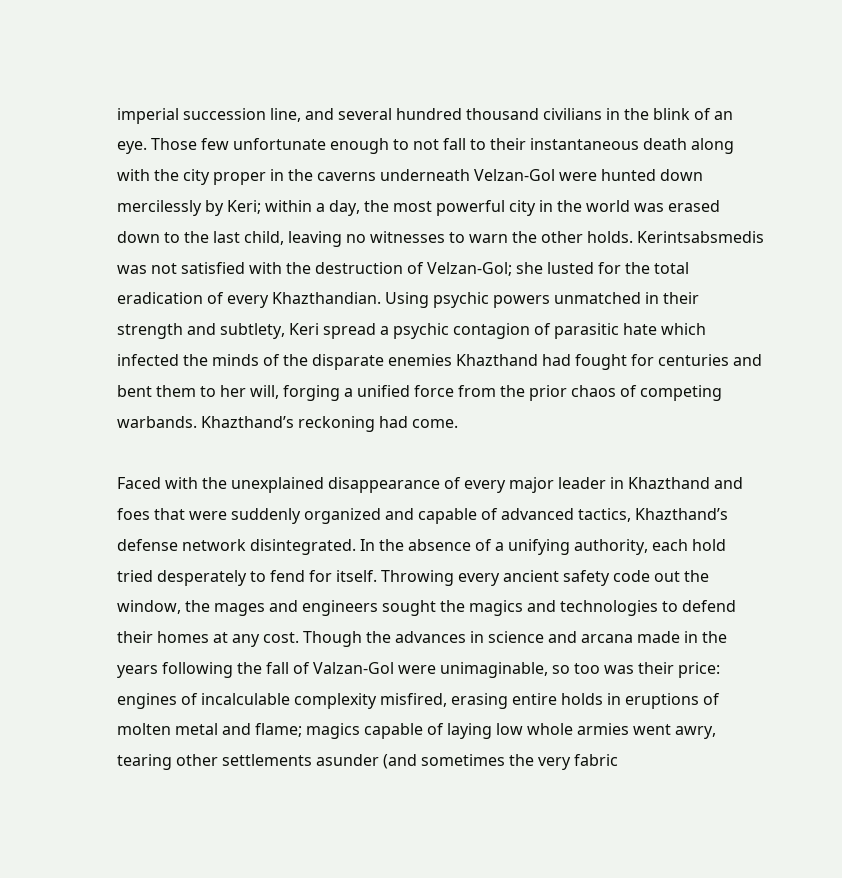imperial succession line, and several hundred thousand civilians in the blink of an eye. Those few unfortunate enough to not fall to their instantaneous death along with the city proper in the caverns underneath Velzan-Gol were hunted down mercilessly by Keri; within a day, the most powerful city in the world was erased down to the last child, leaving no witnesses to warn the other holds. Kerintsabsmedis was not satisfied with the destruction of Velzan-Gol; she lusted for the total eradication of every Khazthandian. Using psychic powers unmatched in their strength and subtlety, Keri spread a psychic contagion of parasitic hate which infected the minds of the disparate enemies Khazthand had fought for centuries and bent them to her will, forging a unified force from the prior chaos of competing warbands. Khazthand’s reckoning had come.

Faced with the unexplained disappearance of every major leader in Khazthand and foes that were suddenly organized and capable of advanced tactics, Khazthand’s defense network disintegrated. In the absence of a unifying authority, each hold tried desperately to fend for itself. Throwing every ancient safety code out the window, the mages and engineers sought the magics and technologies to defend their homes at any cost. Though the advances in science and arcana made in the years following the fall of Valzan-Gol were unimaginable, so too was their price: engines of incalculable complexity misfired, erasing entire holds in eruptions of molten metal and flame; magics capable of laying low whole armies went awry, tearing other settlements asunder (and sometimes the very fabric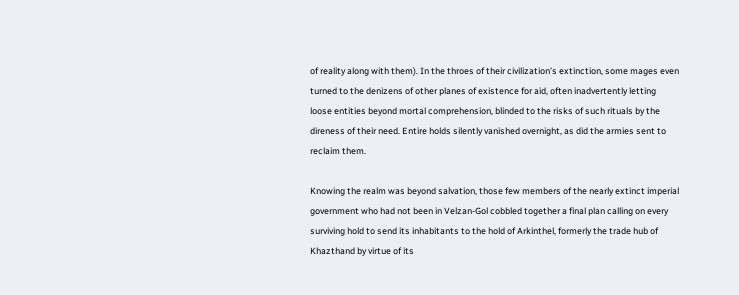of reality along with them). In the throes of their civilization’s extinction, some mages even turned to the denizens of other planes of existence for aid, often inadvertently letting loose entities beyond mortal comprehension, blinded to the risks of such rituals by the direness of their need. Entire holds silently vanished overnight, as did the armies sent to reclaim them.

Knowing the realm was beyond salvation, those few members of the nearly extinct imperial government who had not been in Velzan-Gol cobbled together a final plan calling on every surviving hold to send its inhabitants to the hold of Arkinthel, formerly the trade hub of Khazthand by virtue of its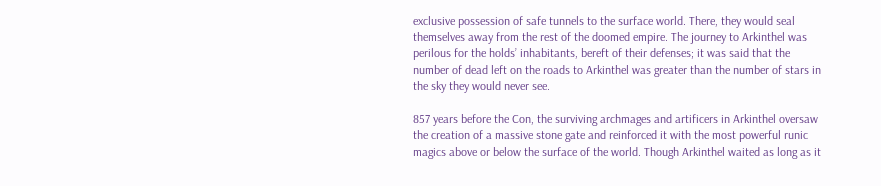exclusive possession of safe tunnels to the surface world. There, they would seal themselves away from the rest of the doomed empire. The journey to Arkinthel was perilous for the holds’ inhabitants, bereft of their defenses; it was said that the number of dead left on the roads to Arkinthel was greater than the number of stars in the sky they would never see.

857 years before the Con, the surviving archmages and artificers in Arkinthel oversaw the creation of a massive stone gate and reinforced it with the most powerful runic magics above or below the surface of the world. Though Arkinthel waited as long as it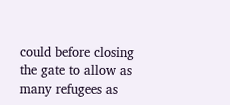could before closing the gate to allow as many refugees as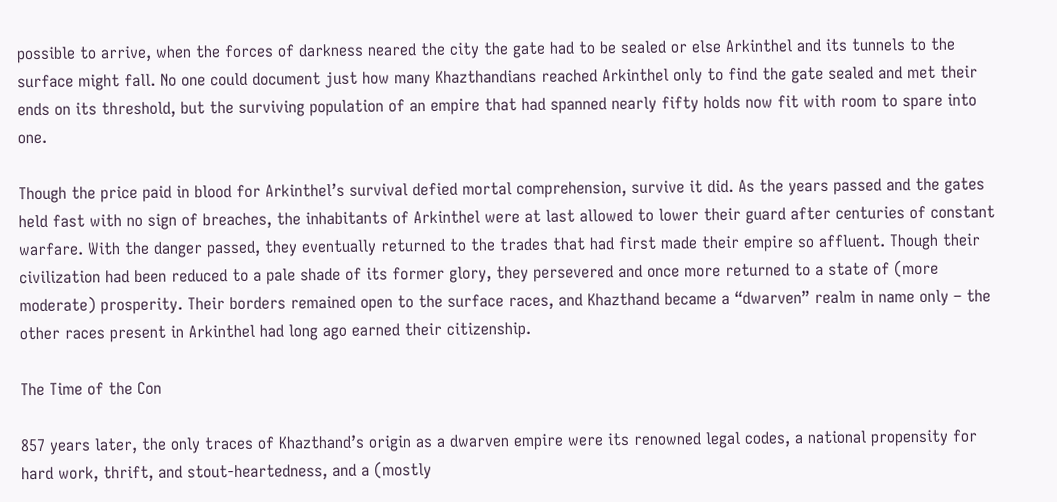possible to arrive, when the forces of darkness neared the city the gate had to be sealed or else Arkinthel and its tunnels to the surface might fall. No one could document just how many Khazthandians reached Arkinthel only to find the gate sealed and met their ends on its threshold, but the surviving population of an empire that had spanned nearly fifty holds now fit with room to spare into one.

Though the price paid in blood for Arkinthel’s survival defied mortal comprehension, survive it did. As the years passed and the gates held fast with no sign of breaches, the inhabitants of Arkinthel were at last allowed to lower their guard after centuries of constant warfare. With the danger passed, they eventually returned to the trades that had first made their empire so affluent. Though their civilization had been reduced to a pale shade of its former glory, they persevered and once more returned to a state of (more moderate) prosperity. Their borders remained open to the surface races, and Khazthand became a “dwarven” realm in name only – the other races present in Arkinthel had long ago earned their citizenship.

The Time of the Con

857 years later, the only traces of Khazthand’s origin as a dwarven empire were its renowned legal codes, a national propensity for hard work, thrift, and stout-heartedness, and a (mostly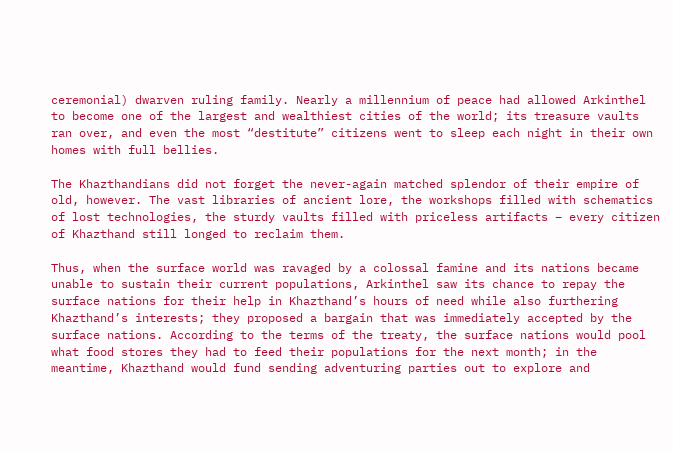ceremonial) dwarven ruling family. Nearly a millennium of peace had allowed Arkinthel to become one of the largest and wealthiest cities of the world; its treasure vaults ran over, and even the most “destitute” citizens went to sleep each night in their own homes with full bellies.

The Khazthandians did not forget the never-again matched splendor of their empire of old, however. The vast libraries of ancient lore, the workshops filled with schematics of lost technologies, the sturdy vaults filled with priceless artifacts – every citizen of Khazthand still longed to reclaim them.

Thus, when the surface world was ravaged by a colossal famine and its nations became unable to sustain their current populations, Arkinthel saw its chance to repay the surface nations for their help in Khazthand’s hours of need while also furthering Khazthand’s interests; they proposed a bargain that was immediately accepted by the surface nations. According to the terms of the treaty, the surface nations would pool what food stores they had to feed their populations for the next month; in the meantime, Khazthand would fund sending adventuring parties out to explore and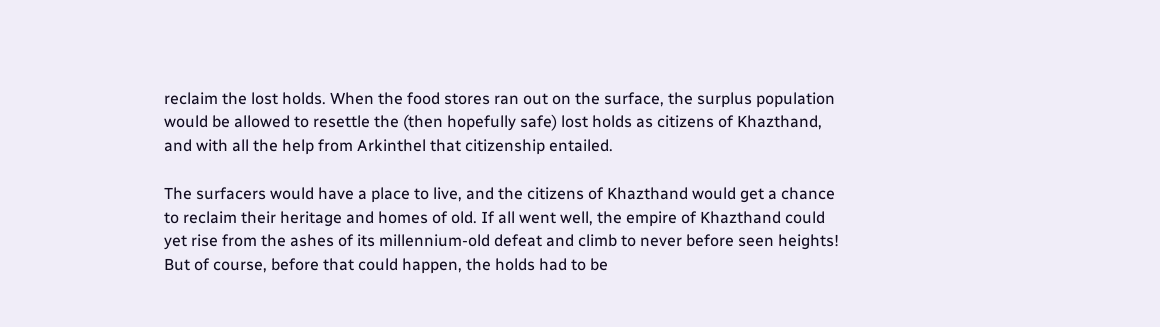reclaim the lost holds. When the food stores ran out on the surface, the surplus population would be allowed to resettle the (then hopefully safe) lost holds as citizens of Khazthand, and with all the help from Arkinthel that citizenship entailed.

The surfacers would have a place to live, and the citizens of Khazthand would get a chance to reclaim their heritage and homes of old. If all went well, the empire of Khazthand could yet rise from the ashes of its millennium-old defeat and climb to never before seen heights! But of course, before that could happen, the holds had to be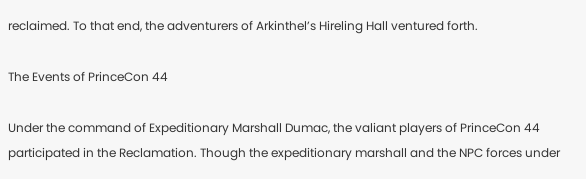reclaimed. To that end, the adventurers of Arkinthel’s Hireling Hall ventured forth.

The Events of PrinceCon 44

Under the command of Expeditionary Marshall Dumac, the valiant players of PrinceCon 44 participated in the Reclamation. Though the expeditionary marshall and the NPC forces under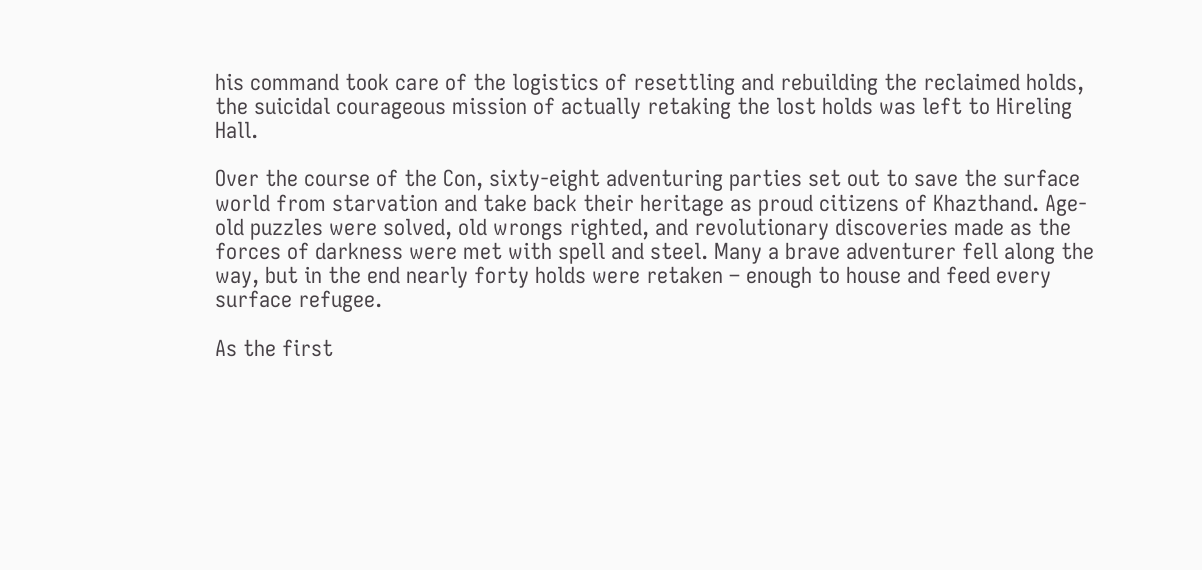his command took care of the logistics of resettling and rebuilding the reclaimed holds, the suicidal courageous mission of actually retaking the lost holds was left to Hireling Hall.

Over the course of the Con, sixty-eight adventuring parties set out to save the surface world from starvation and take back their heritage as proud citizens of Khazthand. Age-old puzzles were solved, old wrongs righted, and revolutionary discoveries made as the forces of darkness were met with spell and steel. Many a brave adventurer fell along the way, but in the end nearly forty holds were retaken – enough to house and feed every surface refugee.

As the first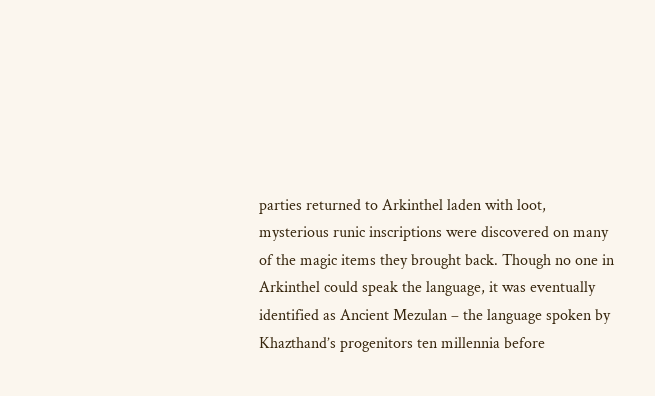parties returned to Arkinthel laden with loot, mysterious runic inscriptions were discovered on many of the magic items they brought back. Though no one in Arkinthel could speak the language, it was eventually identified as Ancient Mezulan – the language spoken by Khazthand’s progenitors ten millennia before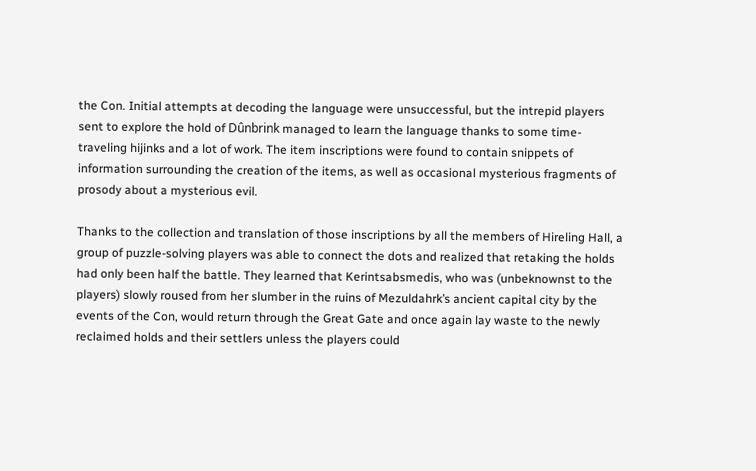the Con. Initial attempts at decoding the language were unsuccessful, but the intrepid players sent to explore the hold of Dûnbrink managed to learn the language thanks to some time-traveling hijinks and a lot of work. The item inscriptions were found to contain snippets of information surrounding the creation of the items, as well as occasional mysterious fragments of prosody about a mysterious evil.

Thanks to the collection and translation of those inscriptions by all the members of Hireling Hall, a group of puzzle-solving players was able to connect the dots and realized that retaking the holds had only been half the battle. They learned that Kerintsabsmedis, who was (unbeknownst to the players) slowly roused from her slumber in the ruins of Mezuldahrk’s ancient capital city by the events of the Con, would return through the Great Gate and once again lay waste to the newly reclaimed holds and their settlers unless the players could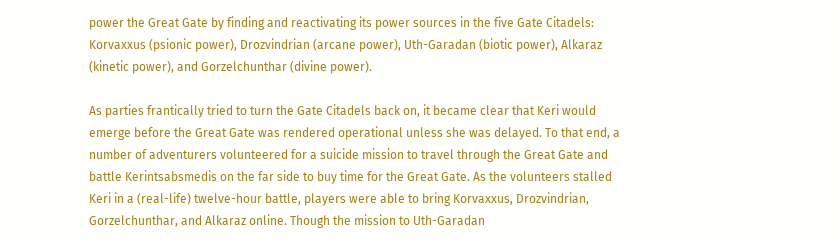power the Great Gate by finding and reactivating its power sources in the five Gate Citadels: Korvaxxus (psionic power), Drozvindrian (arcane power), Uth-Garadan (biotic power), Alkaraz (kinetic power), and Gorzelchunthar (divine power).

As parties frantically tried to turn the Gate Citadels back on, it became clear that Keri would emerge before the Great Gate was rendered operational unless she was delayed. To that end, a number of adventurers volunteered for a suicide mission to travel through the Great Gate and battle Kerintsabsmedis on the far side to buy time for the Great Gate. As the volunteers stalled Keri in a (real-life) twelve-hour battle, players were able to bring Korvaxxus, Drozvindrian, Gorzelchunthar, and Alkaraz online. Though the mission to Uth-Garadan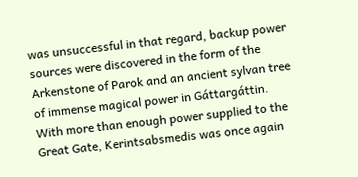was unsuccessful in that regard, backup power sources were discovered in the form of the Arkenstone of Parok and an ancient sylvan tree of immense magical power in Gáttargáttin. With more than enough power supplied to the Great Gate, Kerintsabsmedis was once again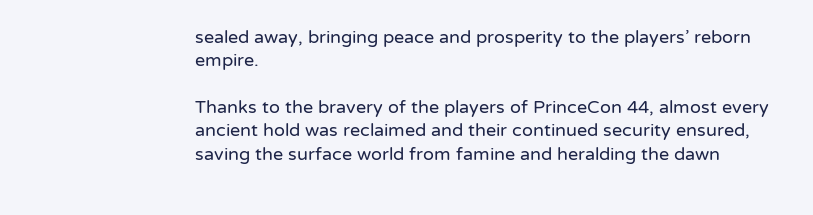sealed away, bringing peace and prosperity to the players’ reborn empire.

Thanks to the bravery of the players of PrinceCon 44, almost every ancient hold was reclaimed and their continued security ensured, saving the surface world from famine and heralding the dawn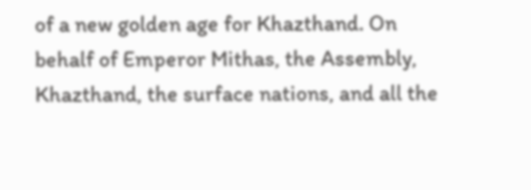of a new golden age for Khazthand. On behalf of Emperor Mithas, the Assembly, Khazthand, the surface nations, and all the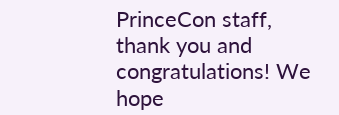PrinceCon staff, thank you and congratulations! We hope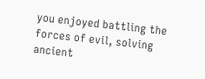you enjoyed battling the forces of evil, solving ancient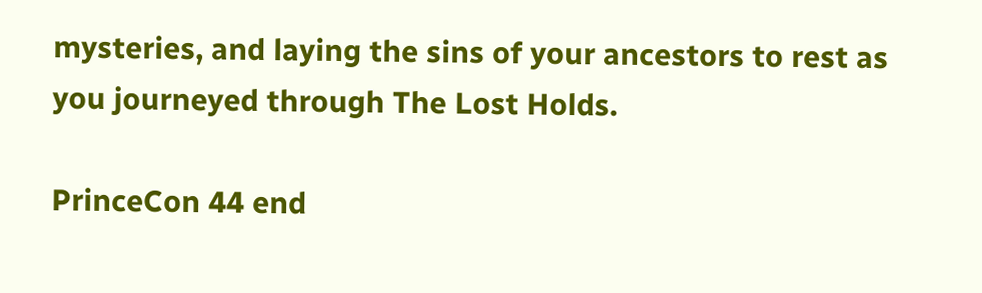mysteries, and laying the sins of your ancestors to rest as you journeyed through The Lost Holds.

PrinceCon 44 end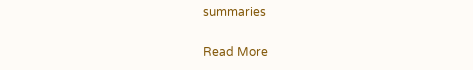summaries

Read More